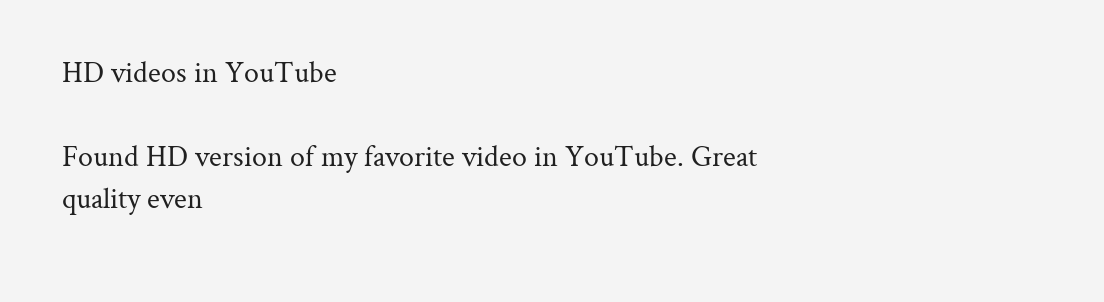HD videos in YouTube

Found HD version of my favorite video in YouTube. Great quality even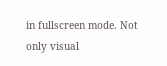in fullscreen mode. Not only visual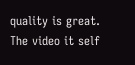quality is great. The video it self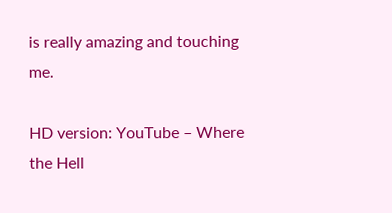is really amazing and touching me.

HD version: YouTube – Where the Hell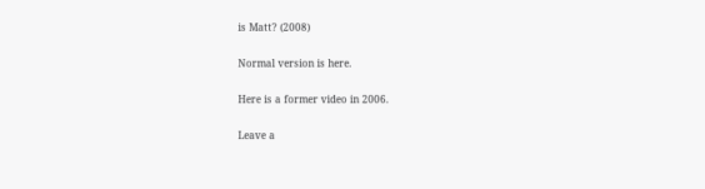is Matt? (2008)

Normal version is here.

Here is a former video in 2006.

Leave a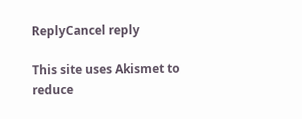ReplyCancel reply

This site uses Akismet to reduce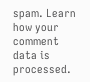spam. Learn how your comment data is processed.